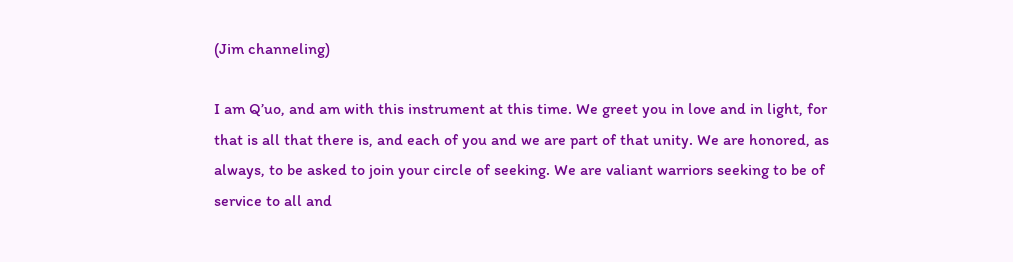(Jim channeling)

I am Q’uo, and am with this instrument at this time. We greet you in love and in light, for that is all that there is, and each of you and we are part of that unity. We are honored, as always, to be asked to join your circle of seeking. We are valiant warriors seeking to be of service to all and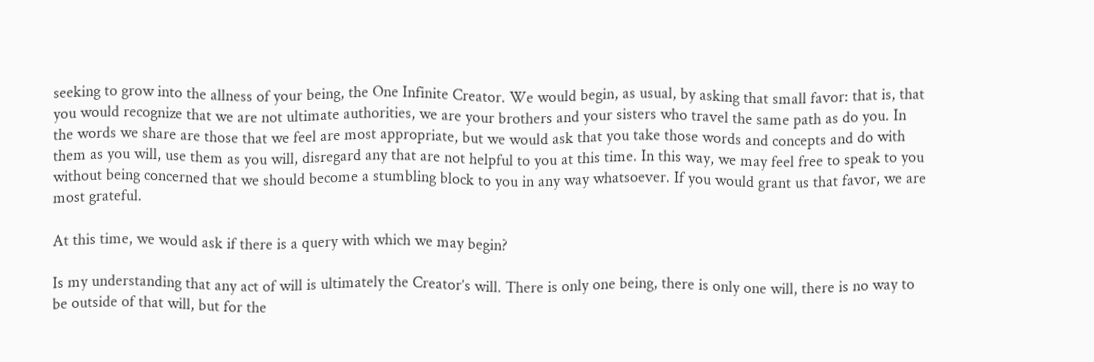seeking to grow into the allness of your being, the One Infinite Creator. We would begin, as usual, by asking that small favor: that is, that you would recognize that we are not ultimate authorities, we are your brothers and your sisters who travel the same path as do you. In the words we share are those that we feel are most appropriate, but we would ask that you take those words and concepts and do with them as you will, use them as you will, disregard any that are not helpful to you at this time. In this way, we may feel free to speak to you without being concerned that we should become a stumbling block to you in any way whatsoever. If you would grant us that favor, we are most grateful.

At this time, we would ask if there is a query with which we may begin?

Is my understanding that any act of will is ultimately the Creator’s will. There is only one being, there is only one will, there is no way to be outside of that will, but for the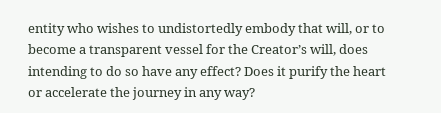entity who wishes to undistortedly embody that will, or to become a transparent vessel for the Creator’s will, does intending to do so have any effect? Does it purify the heart or accelerate the journey in any way?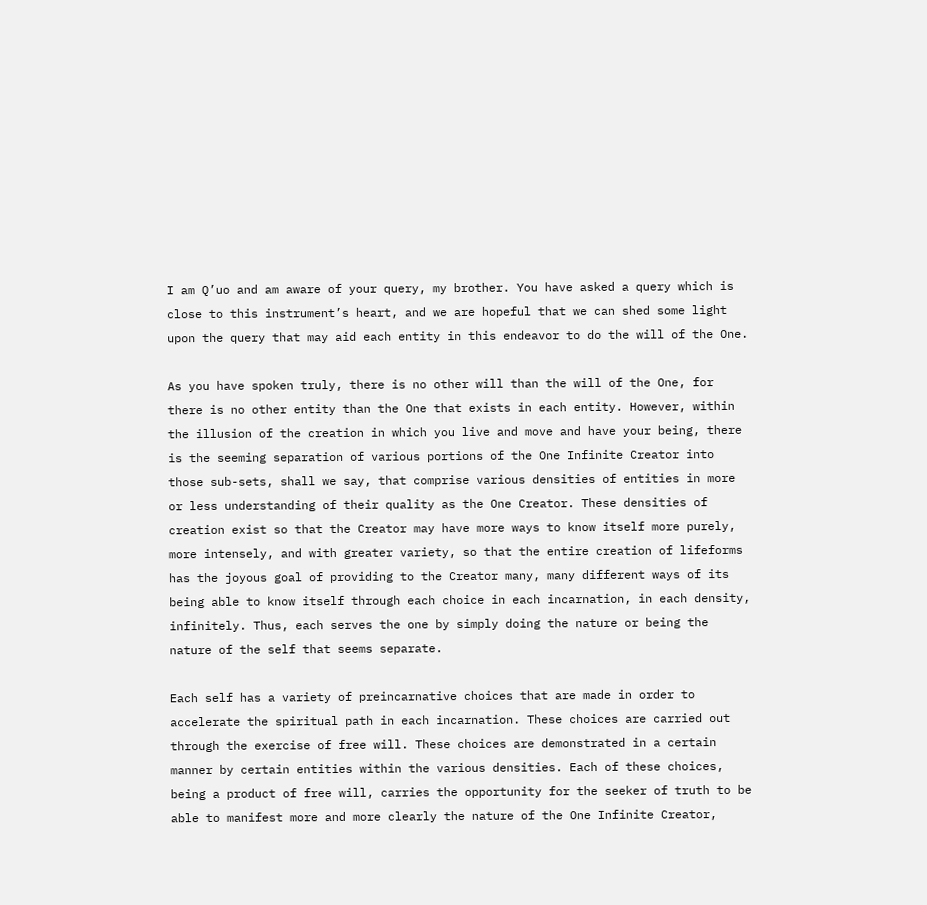I am Q’uo and am aware of your query, my brother. You have asked a query which is close to this instrument’s heart, and we are hopeful that we can shed some light upon the query that may aid each entity in this endeavor to do the will of the One.

As you have spoken truly, there is no other will than the will of the One, for there is no other entity than the One that exists in each entity. However, within the illusion of the creation in which you live and move and have your being, there is the seeming separation of various portions of the One Infinite Creator into those sub-sets, shall we say, that comprise various densities of entities in more or less understanding of their quality as the One Creator. These densities of creation exist so that the Creator may have more ways to know itself more purely, more intensely, and with greater variety, so that the entire creation of lifeforms has the joyous goal of providing to the Creator many, many different ways of its being able to know itself through each choice in each incarnation, in each density, infinitely. Thus, each serves the one by simply doing the nature or being the nature of the self that seems separate.

Each self has a variety of preincarnative choices that are made in order to accelerate the spiritual path in each incarnation. These choices are carried out through the exercise of free will. These choices are demonstrated in a certain manner by certain entities within the various densities. Each of these choices, being a product of free will, carries the opportunity for the seeker of truth to be able to manifest more and more clearly the nature of the One Infinite Creator,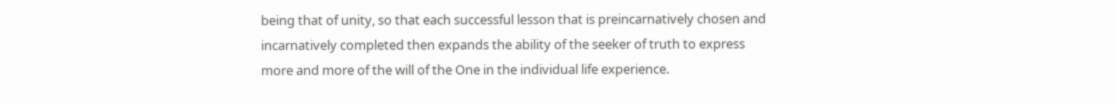being that of unity, so that each successful lesson that is preincarnatively chosen and incarnatively completed then expands the ability of the seeker of truth to express more and more of the will of the One in the individual life experience.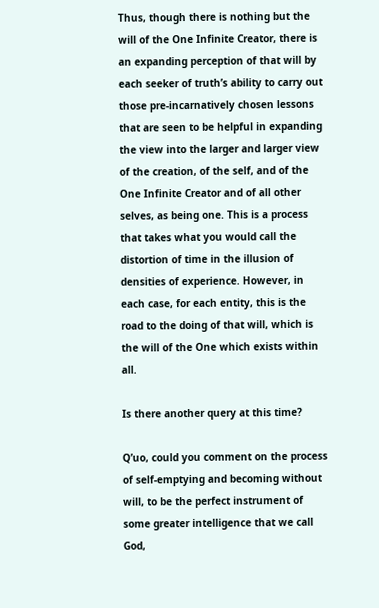Thus, though there is nothing but the will of the One Infinite Creator, there is an expanding perception of that will by each seeker of truth’s ability to carry out those pre-incarnatively chosen lessons that are seen to be helpful in expanding the view into the larger and larger view of the creation, of the self, and of the One Infinite Creator and of all other selves, as being one. This is a process that takes what you would call the distortion of time in the illusion of densities of experience. However, in each case, for each entity, this is the road to the doing of that will, which is the will of the One which exists within all.

Is there another query at this time?

Q’uo, could you comment on the process of self-emptying and becoming without will, to be the perfect instrument of some greater intelligence that we call God,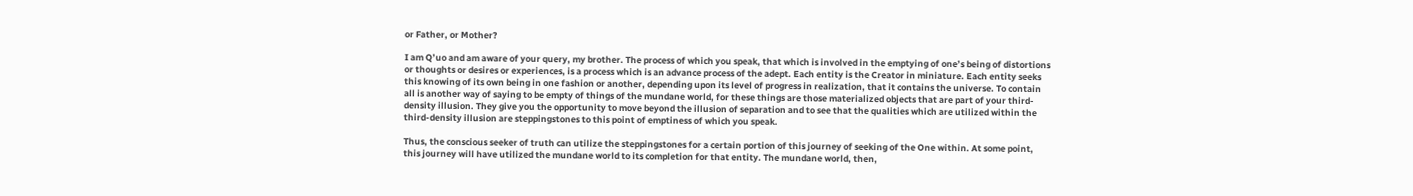or Father, or Mother?

I am Q’uo and am aware of your query, my brother. The process of which you speak, that which is involved in the emptying of one’s being of distortions or thoughts or desires or experiences, is a process which is an advance process of the adept. Each entity is the Creator in miniature. Each entity seeks this knowing of its own being in one fashion or another, depending upon its level of progress in realization, that it contains the universe. To contain all is another way of saying to be empty of things of the mundane world, for these things are those materialized objects that are part of your third-density illusion. They give you the opportunity to move beyond the illusion of separation and to see that the qualities which are utilized within the third-density illusion are steppingstones to this point of emptiness of which you speak.

Thus, the conscious seeker of truth can utilize the steppingstones for a certain portion of this journey of seeking of the One within. At some point, this journey will have utilized the mundane world to its completion for that entity. The mundane world, then,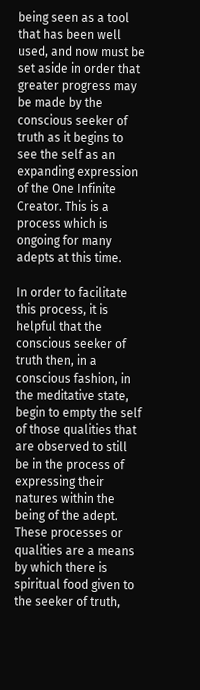being seen as a tool that has been well used, and now must be set aside in order that greater progress may be made by the conscious seeker of truth as it begins to see the self as an expanding expression of the One Infinite Creator. This is a process which is ongoing for many adepts at this time.

In order to facilitate this process, it is helpful that the conscious seeker of truth then, in a conscious fashion, in the meditative state, begin to empty the self of those qualities that are observed to still be in the process of expressing their natures within the being of the adept. These processes or qualities are a means by which there is spiritual food given to the seeker of truth,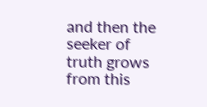and then the seeker of truth grows from this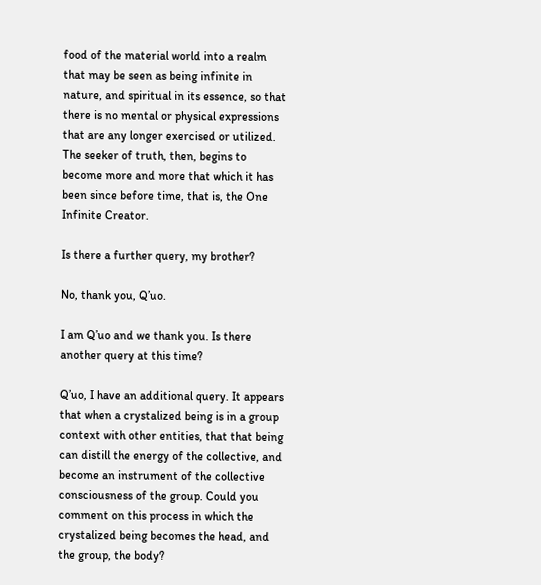food of the material world into a realm that may be seen as being infinite in nature, and spiritual in its essence, so that there is no mental or physical expressions that are any longer exercised or utilized. The seeker of truth, then, begins to become more and more that which it has been since before time, that is, the One Infinite Creator.

Is there a further query, my brother?

No, thank you, Q’uo.

I am Q’uo and we thank you. Is there another query at this time?

Q’uo, I have an additional query. It appears that when a crystalized being is in a group context with other entities, that that being can distill the energy of the collective, and become an instrument of the collective consciousness of the group. Could you comment on this process in which the crystalized being becomes the head, and the group, the body?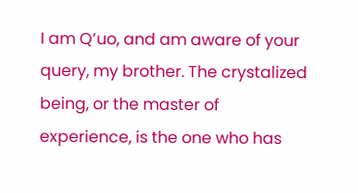I am Q’uo, and am aware of your query, my brother. The crystalized being, or the master of experience, is the one who has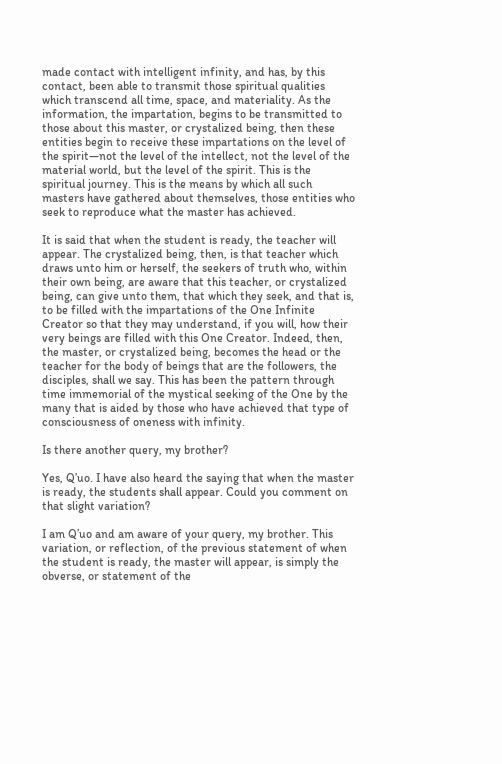made contact with intelligent infinity, and has, by this contact, been able to transmit those spiritual qualities which transcend all time, space, and materiality. As the information, the impartation, begins to be transmitted to those about this master, or crystalized being, then these entities begin to receive these impartations on the level of the spirit—not the level of the intellect, not the level of the material world, but the level of the spirit. This is the spiritual journey. This is the means by which all such masters have gathered about themselves, those entities who seek to reproduce what the master has achieved.

It is said that when the student is ready, the teacher will appear. The crystalized being, then, is that teacher which draws unto him or herself, the seekers of truth who, within their own being, are aware that this teacher, or crystalized being, can give unto them, that which they seek, and that is, to be filled with the impartations of the One Infinite Creator so that they may understand, if you will, how their very beings are filled with this One Creator. Indeed, then, the master, or crystalized being, becomes the head or the teacher for the body of beings that are the followers, the disciples, shall we say. This has been the pattern through time immemorial of the mystical seeking of the One by the many that is aided by those who have achieved that type of consciousness of oneness with infinity.

Is there another query, my brother?

Yes, Q’uo. I have also heard the saying that when the master is ready, the students shall appear. Could you comment on that slight variation?

I am Q’uo and am aware of your query, my brother. This variation, or reflection, of the previous statement of when the student is ready, the master will appear, is simply the obverse, or statement of the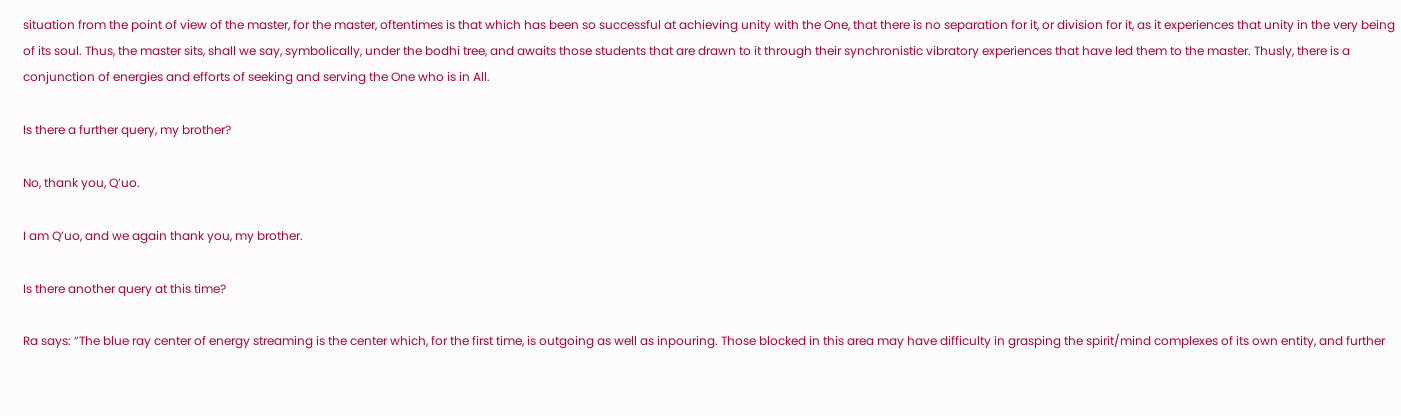situation from the point of view of the master, for the master, oftentimes is that which has been so successful at achieving unity with the One, that there is no separation for it, or division for it, as it experiences that unity in the very being of its soul. Thus, the master sits, shall we say, symbolically, under the bodhi tree, and awaits those students that are drawn to it through their synchronistic vibratory experiences that have led them to the master. Thusly, there is a conjunction of energies and efforts of seeking and serving the One who is in All.

Is there a further query, my brother?

No, thank you, Q’uo.

I am Q’uo, and we again thank you, my brother.

Is there another query at this time?

Ra says: “The blue ray center of energy streaming is the center which, for the first time, is outgoing as well as inpouring. Those blocked in this area may have difficulty in grasping the spirit/mind complexes of its own entity, and further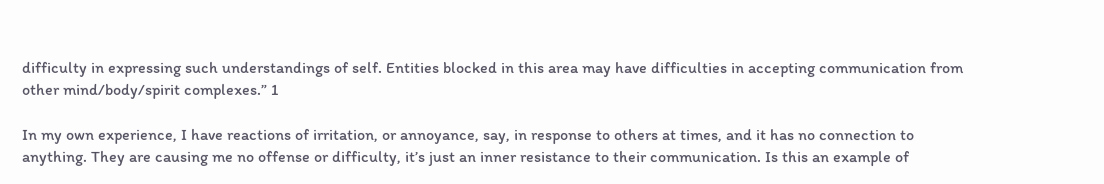difficulty in expressing such understandings of self. Entities blocked in this area may have difficulties in accepting communication from other mind/body/spirit complexes.” 1

In my own experience, I have reactions of irritation, or annoyance, say, in response to others at times, and it has no connection to anything. They are causing me no offense or difficulty, it’s just an inner resistance to their communication. Is this an example of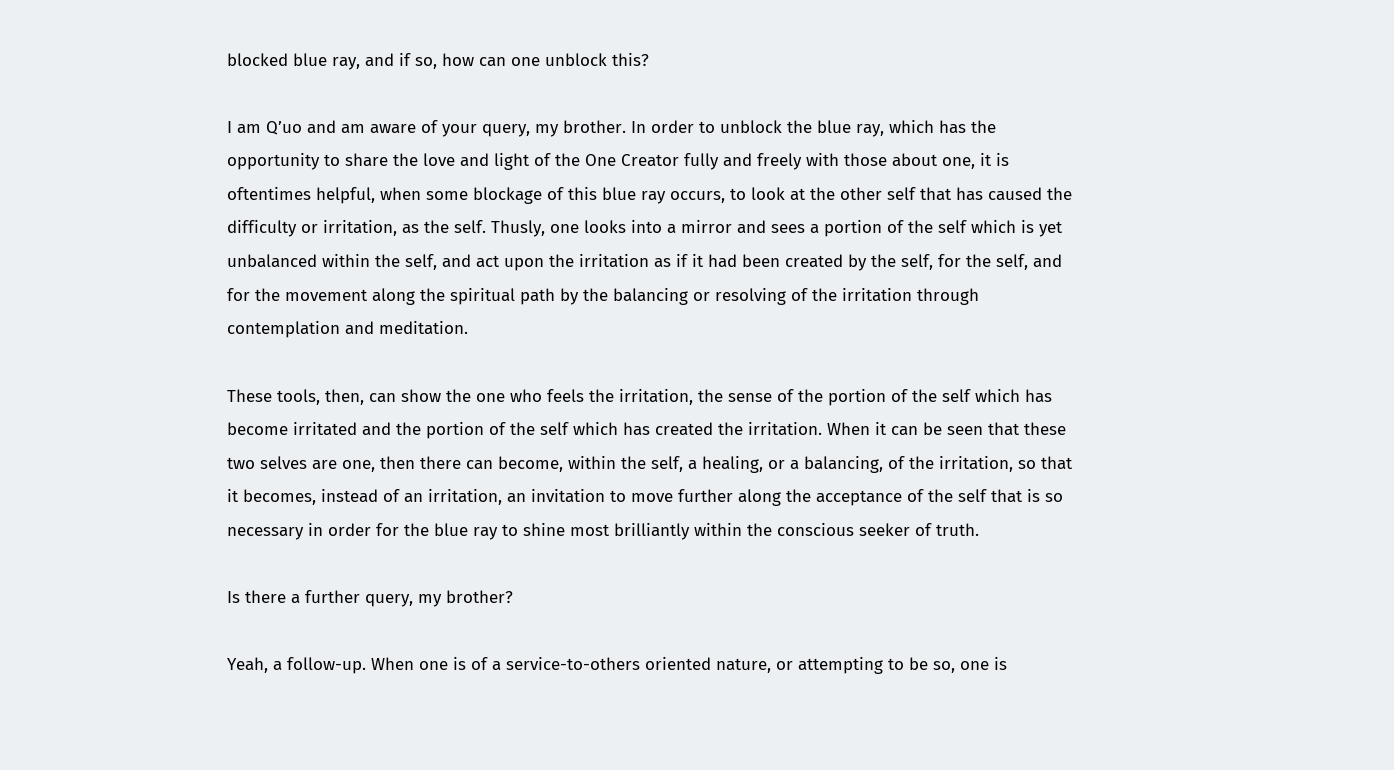blocked blue ray, and if so, how can one unblock this?

I am Q’uo and am aware of your query, my brother. In order to unblock the blue ray, which has the opportunity to share the love and light of the One Creator fully and freely with those about one, it is oftentimes helpful, when some blockage of this blue ray occurs, to look at the other self that has caused the difficulty or irritation, as the self. Thusly, one looks into a mirror and sees a portion of the self which is yet unbalanced within the self, and act upon the irritation as if it had been created by the self, for the self, and for the movement along the spiritual path by the balancing or resolving of the irritation through contemplation and meditation.

These tools, then, can show the one who feels the irritation, the sense of the portion of the self which has become irritated and the portion of the self which has created the irritation. When it can be seen that these two selves are one, then there can become, within the self, a healing, or a balancing, of the irritation, so that it becomes, instead of an irritation, an invitation to move further along the acceptance of the self that is so necessary in order for the blue ray to shine most brilliantly within the conscious seeker of truth.

Is there a further query, my brother?

Yeah, a follow-up. When one is of a service-to-others oriented nature, or attempting to be so, one is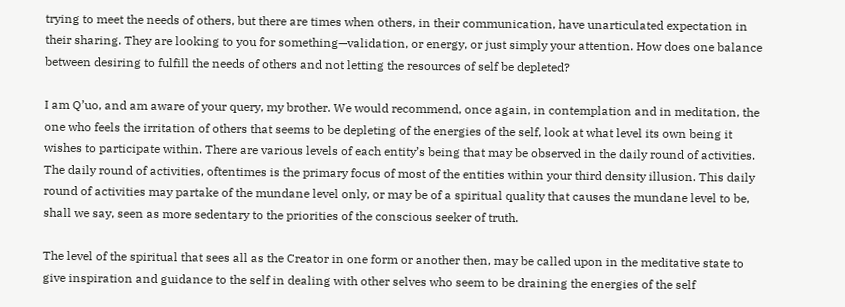trying to meet the needs of others, but there are times when others, in their communication, have unarticulated expectation in their sharing. They are looking to you for something—validation, or energy, or just simply your attention. How does one balance between desiring to fulfill the needs of others and not letting the resources of self be depleted?

I am Q’uo, and am aware of your query, my brother. We would recommend, once again, in contemplation and in meditation, the one who feels the irritation of others that seems to be depleting of the energies of the self, look at what level its own being it wishes to participate within. There are various levels of each entity’s being that may be observed in the daily round of activities. The daily round of activities, oftentimes is the primary focus of most of the entities within your third density illusion. This daily round of activities may partake of the mundane level only, or may be of a spiritual quality that causes the mundane level to be, shall we say, seen as more sedentary to the priorities of the conscious seeker of truth.

The level of the spiritual that sees all as the Creator in one form or another then, may be called upon in the meditative state to give inspiration and guidance to the self in dealing with other selves who seem to be draining the energies of the self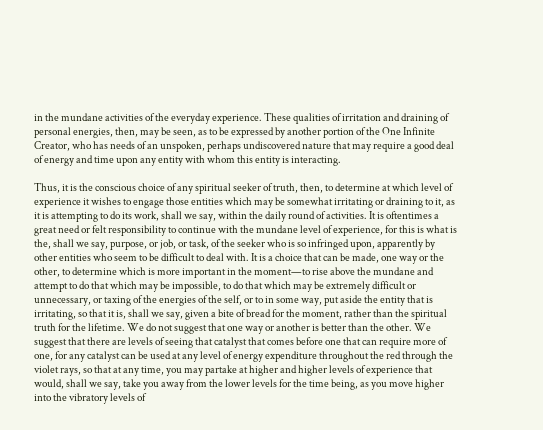in the mundane activities of the everyday experience. These qualities of irritation and draining of personal energies, then, may be seen, as to be expressed by another portion of the One Infinite Creator, who has needs of an unspoken, perhaps undiscovered nature that may require a good deal of energy and time upon any entity with whom this entity is interacting.

Thus, it is the conscious choice of any spiritual seeker of truth, then, to determine at which level of experience it wishes to engage those entities which may be somewhat irritating or draining to it, as it is attempting to do its work, shall we say, within the daily round of activities. It is oftentimes a great need or felt responsibility to continue with the mundane level of experience, for this is what is the, shall we say, purpose, or job, or task, of the seeker who is so infringed upon, apparently by other entities who seem to be difficult to deal with. It is a choice that can be made, one way or the other, to determine which is more important in the moment—to rise above the mundane and attempt to do that which may be impossible, to do that which may be extremely difficult or unnecessary, or taxing of the energies of the self, or to in some way, put aside the entity that is irritating, so that it is, shall we say, given a bite of bread for the moment, rather than the spiritual truth for the lifetime. We do not suggest that one way or another is better than the other. We suggest that there are levels of seeing that catalyst that comes before one that can require more of one, for any catalyst can be used at any level of energy expenditure throughout the red through the violet rays, so that at any time, you may partake at higher and higher levels of experience that would, shall we say, take you away from the lower levels for the time being, as you move higher into the vibratory levels of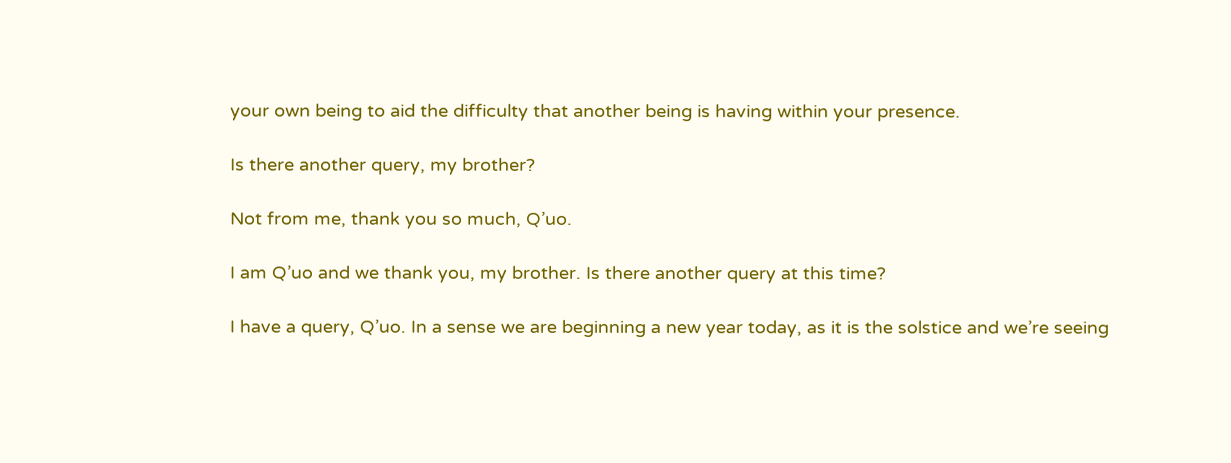your own being to aid the difficulty that another being is having within your presence.

Is there another query, my brother?

Not from me, thank you so much, Q’uo.

I am Q’uo and we thank you, my brother. Is there another query at this time?

I have a query, Q’uo. In a sense we are beginning a new year today, as it is the solstice and we’re seeing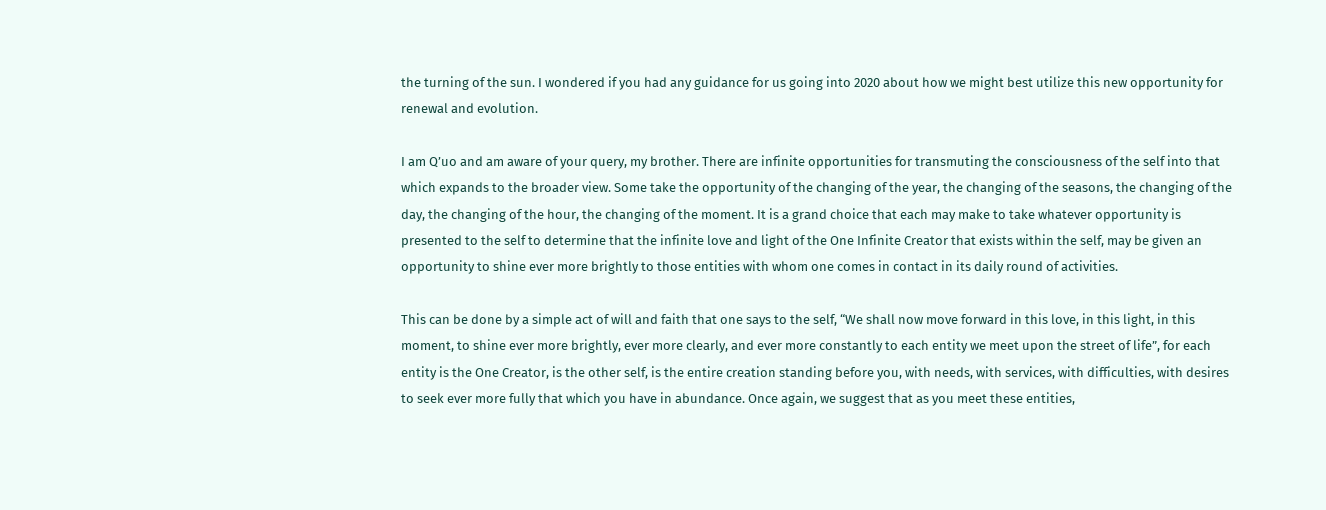the turning of the sun. I wondered if you had any guidance for us going into 2020 about how we might best utilize this new opportunity for renewal and evolution.

I am Q’uo and am aware of your query, my brother. There are infinite opportunities for transmuting the consciousness of the self into that which expands to the broader view. Some take the opportunity of the changing of the year, the changing of the seasons, the changing of the day, the changing of the hour, the changing of the moment. It is a grand choice that each may make to take whatever opportunity is presented to the self to determine that the infinite love and light of the One Infinite Creator that exists within the self, may be given an opportunity to shine ever more brightly to those entities with whom one comes in contact in its daily round of activities.

This can be done by a simple act of will and faith that one says to the self, “We shall now move forward in this love, in this light, in this moment, to shine ever more brightly, ever more clearly, and ever more constantly to each entity we meet upon the street of life”, for each entity is the One Creator, is the other self, is the entire creation standing before you, with needs, with services, with difficulties, with desires to seek ever more fully that which you have in abundance. Once again, we suggest that as you meet these entities,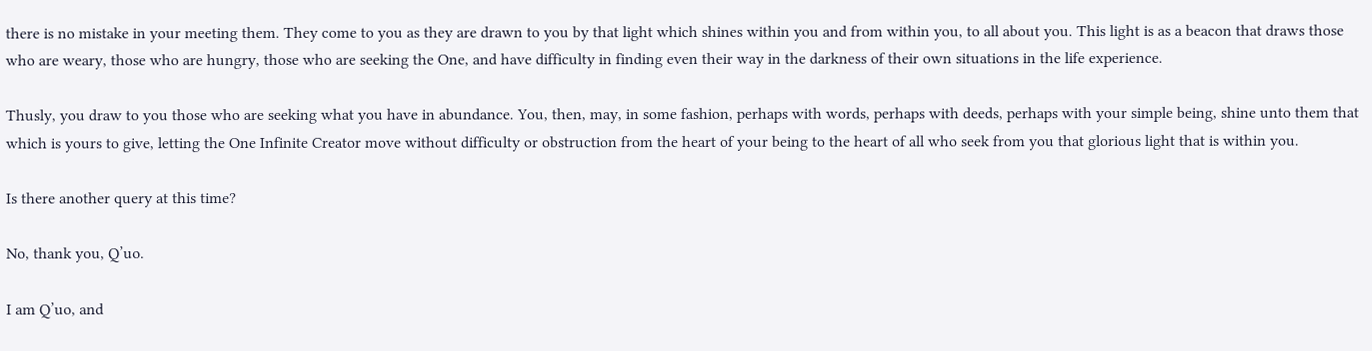there is no mistake in your meeting them. They come to you as they are drawn to you by that light which shines within you and from within you, to all about you. This light is as a beacon that draws those who are weary, those who are hungry, those who are seeking the One, and have difficulty in finding even their way in the darkness of their own situations in the life experience.

Thusly, you draw to you those who are seeking what you have in abundance. You, then, may, in some fashion, perhaps with words, perhaps with deeds, perhaps with your simple being, shine unto them that which is yours to give, letting the One Infinite Creator move without difficulty or obstruction from the heart of your being to the heart of all who seek from you that glorious light that is within you.

Is there another query at this time?

No, thank you, Q’uo.

I am Q’uo, and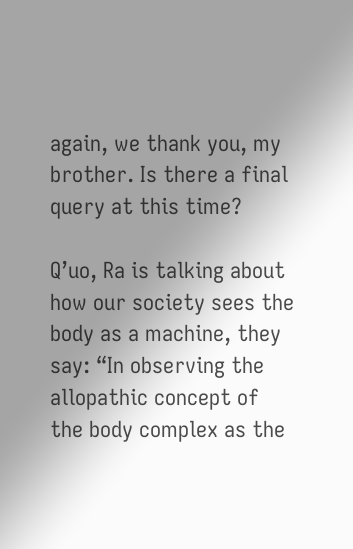again, we thank you, my brother. Is there a final query at this time?

Q’uo, Ra is talking about how our society sees the body as a machine, they say: “In observing the allopathic concept of the body complex as the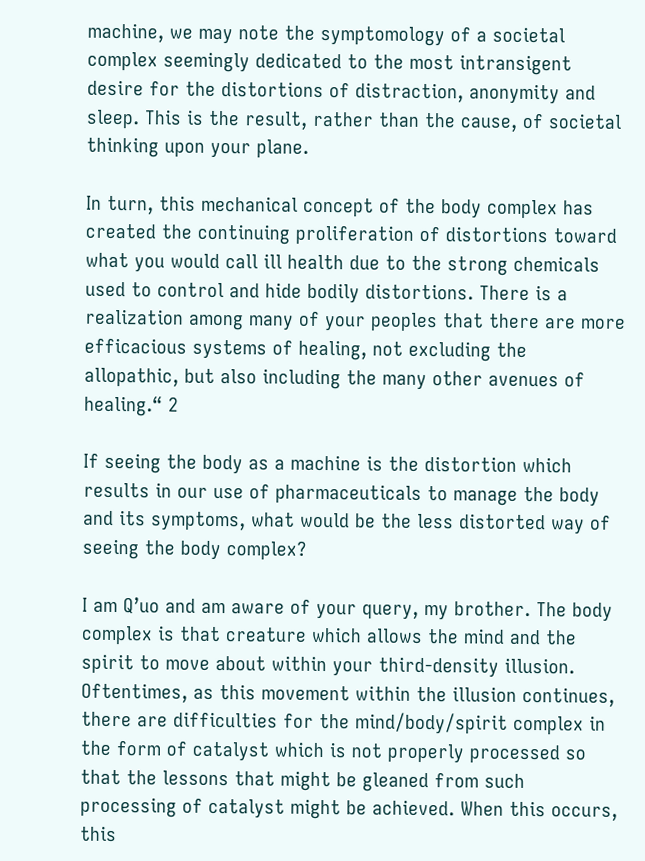machine, we may note the symptomology of a societal complex seemingly dedicated to the most intransigent desire for the distortions of distraction, anonymity and sleep. This is the result, rather than the cause, of societal thinking upon your plane.

In turn, this mechanical concept of the body complex has created the continuing proliferation of distortions toward what you would call ill health due to the strong chemicals used to control and hide bodily distortions. There is a realization among many of your peoples that there are more efficacious systems of healing, not excluding the allopathic, but also including the many other avenues of healing.“ 2

If seeing the body as a machine is the distortion which results in our use of pharmaceuticals to manage the body and its symptoms, what would be the less distorted way of seeing the body complex?

I am Q’uo and am aware of your query, my brother. The body complex is that creature which allows the mind and the spirit to move about within your third-density illusion. Oftentimes, as this movement within the illusion continues, there are difficulties for the mind/body/spirit complex in the form of catalyst which is not properly processed so that the lessons that might be gleaned from such processing of catalyst might be achieved. When this occurs, this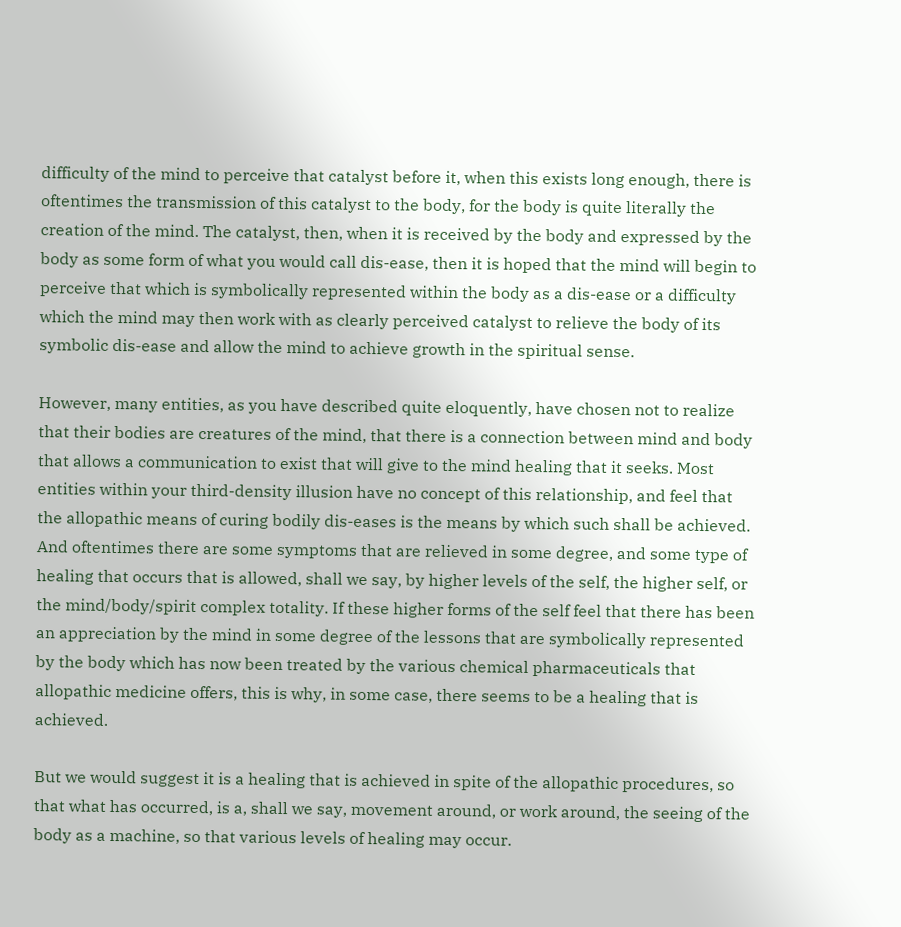difficulty of the mind to perceive that catalyst before it, when this exists long enough, there is oftentimes the transmission of this catalyst to the body, for the body is quite literally the creation of the mind. The catalyst, then, when it is received by the body and expressed by the body as some form of what you would call dis-ease, then it is hoped that the mind will begin to perceive that which is symbolically represented within the body as a dis-ease or a difficulty which the mind may then work with as clearly perceived catalyst to relieve the body of its symbolic dis-ease and allow the mind to achieve growth in the spiritual sense.

However, many entities, as you have described quite eloquently, have chosen not to realize that their bodies are creatures of the mind, that there is a connection between mind and body that allows a communication to exist that will give to the mind healing that it seeks. Most entities within your third-density illusion have no concept of this relationship, and feel that the allopathic means of curing bodily dis-eases is the means by which such shall be achieved. And oftentimes there are some symptoms that are relieved in some degree, and some type of healing that occurs that is allowed, shall we say, by higher levels of the self, the higher self, or the mind/body/spirit complex totality. If these higher forms of the self feel that there has been an appreciation by the mind in some degree of the lessons that are symbolically represented by the body which has now been treated by the various chemical pharmaceuticals that allopathic medicine offers, this is why, in some case, there seems to be a healing that is achieved.

But we would suggest it is a healing that is achieved in spite of the allopathic procedures, so that what has occurred, is a, shall we say, movement around, or work around, the seeing of the body as a machine, so that various levels of healing may occur.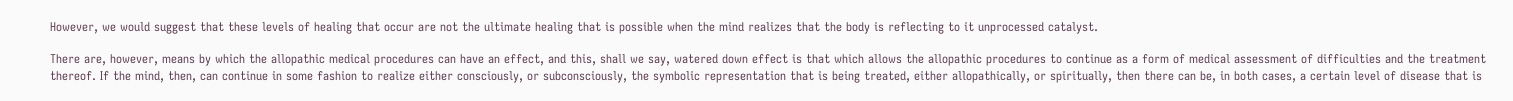However, we would suggest that these levels of healing that occur are not the ultimate healing that is possible when the mind realizes that the body is reflecting to it unprocessed catalyst.

There are, however, means by which the allopathic medical procedures can have an effect, and this, shall we say, watered down effect is that which allows the allopathic procedures to continue as a form of medical assessment of difficulties and the treatment thereof. If the mind, then, can continue in some fashion to realize either consciously, or subconsciously, the symbolic representation that is being treated, either allopathically, or spiritually, then there can be, in both cases, a certain level of disease that is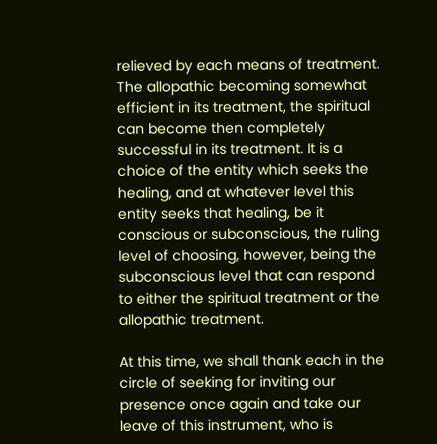relieved by each means of treatment. The allopathic becoming somewhat efficient in its treatment, the spiritual can become then completely successful in its treatment. It is a choice of the entity which seeks the healing, and at whatever level this entity seeks that healing, be it conscious or subconscious, the ruling level of choosing, however, being the subconscious level that can respond to either the spiritual treatment or the allopathic treatment.

At this time, we shall thank each in the circle of seeking for inviting our presence once again and take our leave of this instrument, who is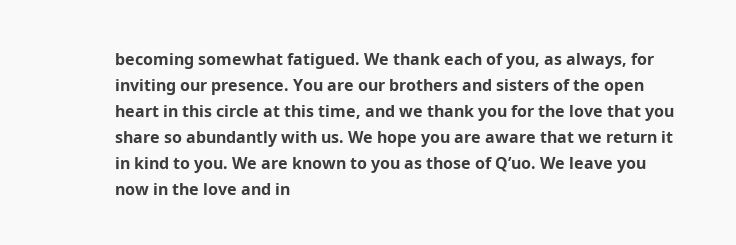becoming somewhat fatigued. We thank each of you, as always, for inviting our presence. You are our brothers and sisters of the open heart in this circle at this time, and we thank you for the love that you share so abundantly with us. We hope you are aware that we return it in kind to you. We are known to you as those of Q’uo. We leave you now in the love and in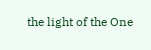the light of the One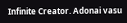Infinite Creator. Adonai vasu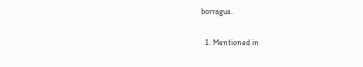borragus.

  1. Mentioned in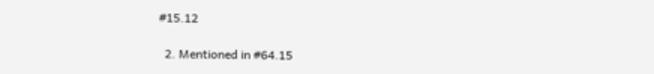#15.12

  2. Mentioned in #64.15